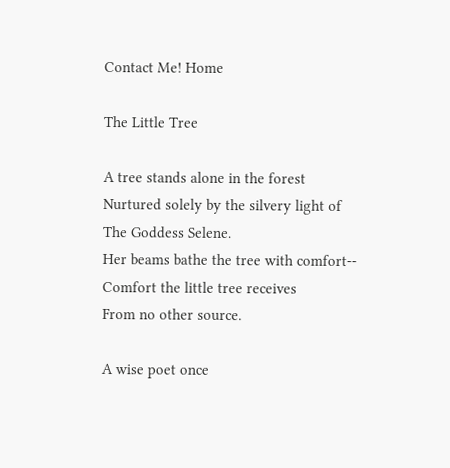Contact Me! Home

The Little Tree

A tree stands alone in the forest
Nurtured solely by the silvery light of
The Goddess Selene.
Her beams bathe the tree with comfort--
Comfort the little tree receives
From no other source.

A wise poet once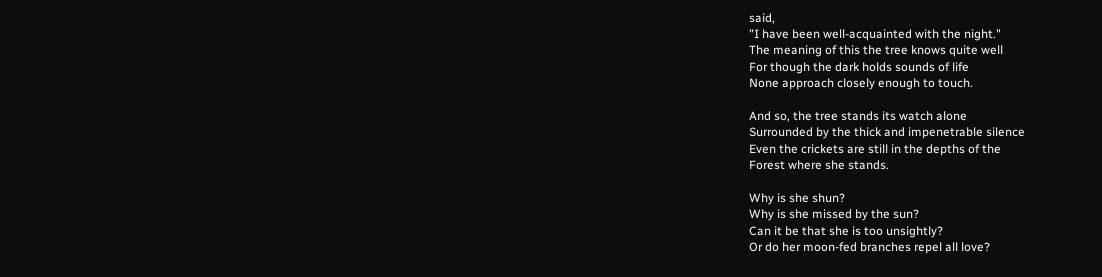said,
"I have been well-acquainted with the night."
The meaning of this the tree knows quite well
For though the dark holds sounds of life
None approach closely enough to touch.

And so, the tree stands its watch alone
Surrounded by the thick and impenetrable silence
Even the crickets are still in the depths of the
Forest where she stands.

Why is she shun?
Why is she missed by the sun?
Can it be that she is too unsightly?
Or do her moon-fed branches repel all love?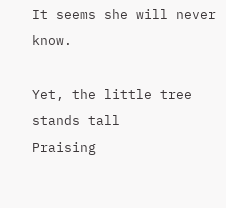It seems she will never know.

Yet, the little tree stands tall
Praising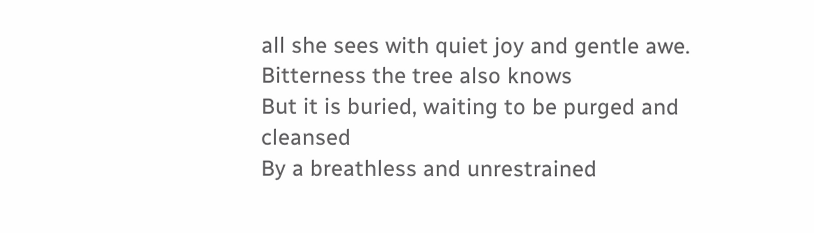all she sees with quiet joy and gentle awe.
Bitterness the tree also knows
But it is buried, waiting to be purged and cleansed
By a breathless and unrestrained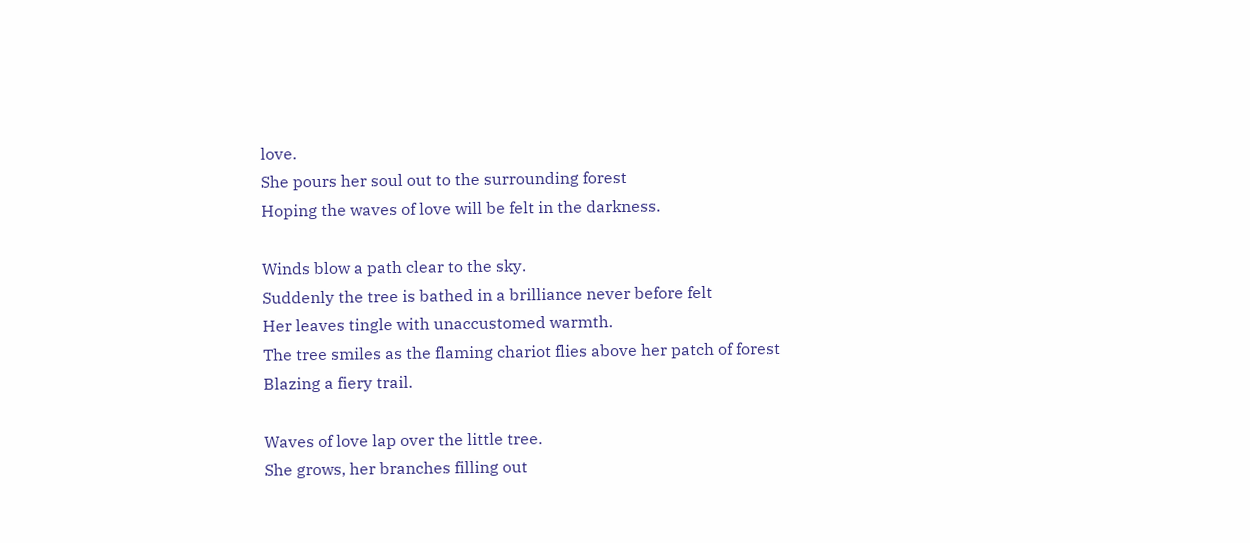love.
She pours her soul out to the surrounding forest
Hoping the waves of love will be felt in the darkness.

Winds blow a path clear to the sky.
Suddenly the tree is bathed in a brilliance never before felt
Her leaves tingle with unaccustomed warmth.
The tree smiles as the flaming chariot flies above her patch of forest
Blazing a fiery trail.

Waves of love lap over the little tree.
She grows, her branches filling out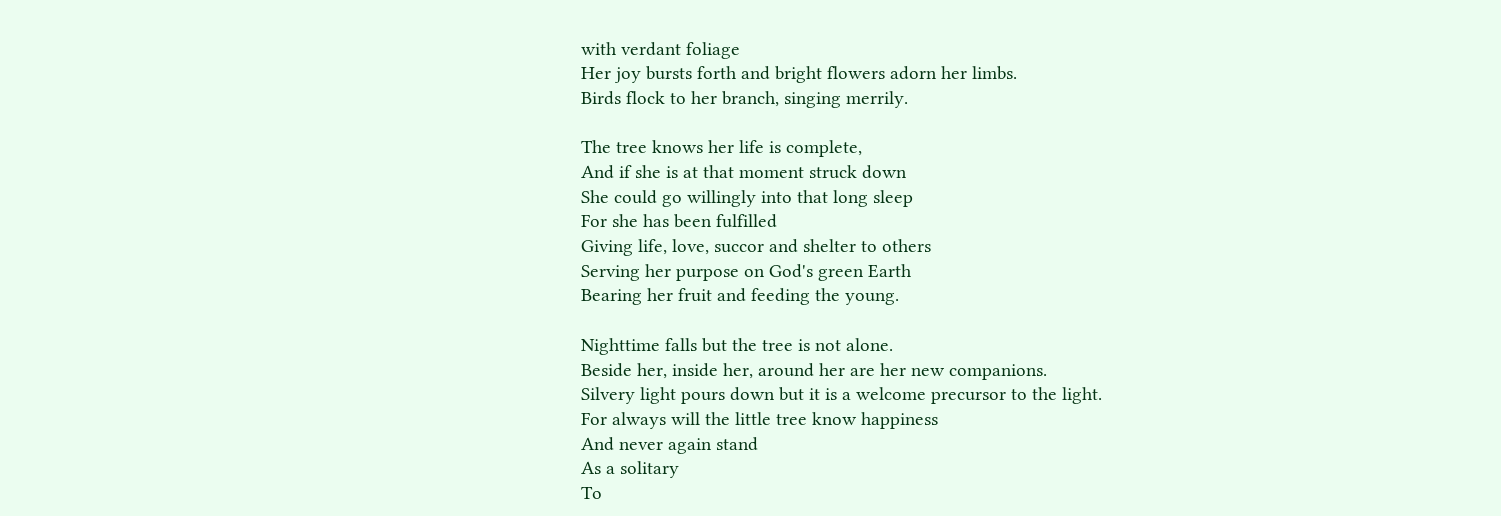with verdant foliage
Her joy bursts forth and bright flowers adorn her limbs.
Birds flock to her branch, singing merrily.

The tree knows her life is complete,
And if she is at that moment struck down
She could go willingly into that long sleep
For she has been fulfilled
Giving life, love, succor and shelter to others
Serving her purpose on God's green Earth
Bearing her fruit and feeding the young.

Nighttime falls but the tree is not alone.
Beside her, inside her, around her are her new companions.
Silvery light pours down but it is a welcome precursor to the light.
For always will the little tree know happiness
And never again stand
As a solitary
To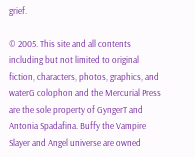grief.

© 2005. This site and all contents including but not limited to original fiction, characters, photos, graphics, and waterG colophon and the Mercurial Press are the sole property of GyngerT and Antonia Spadafina. Buffy the Vampire Slayer and Angel universe are owned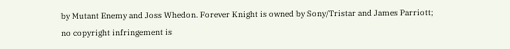by Mutant Enemy and Joss Whedon. Forever Knight is owned by Sony/Tristar and James Parriott; no copyright infringement is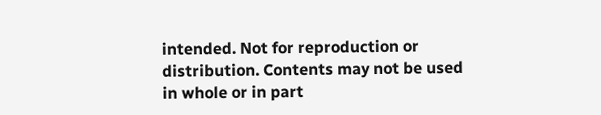intended. Not for reproduction or distribution. Contents may not be used in whole or in part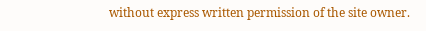without express written permission of the site owner.